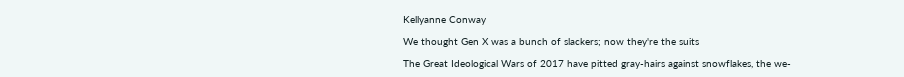Kellyanne Conway

We thought Gen X was a bunch of slackers; now they're the suits

The Great Ideological Wars of 2017 have pitted gray-hairs against snowflakes, the we-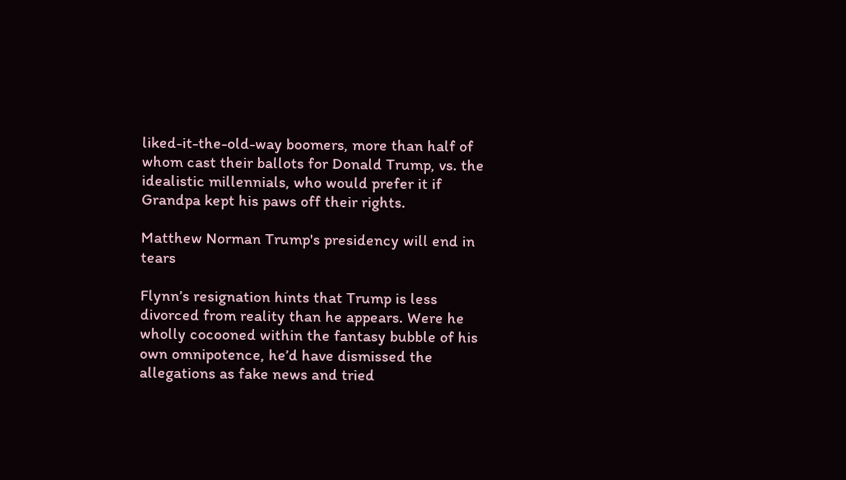liked-it-the-old-way boomers, more than half of whom cast their ballots for Donald Trump, vs. the idealistic millennials, who would prefer it if Grandpa kept his paws off their rights.

Matthew Norman Trump's presidency will end in tears

Flynn’s resignation hints that Trump is less divorced from reality than he appears. Were he wholly cocooned within the fantasy bubble of his own omnipotence, he’d have dismissed the allegations as fake news and tried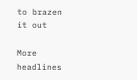to brazen it out

More headlines